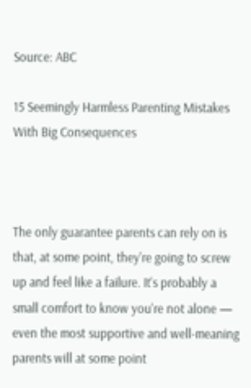Source: ABC

15 Seemingly Harmless Parenting Mistakes With Big Consequences



The only guarantee parents can rely on is that, at some point, they're going to screw up and feel like a failure. It's probably a small comfort to know you're not alone — even the most supportive and well-meaning parents will at some point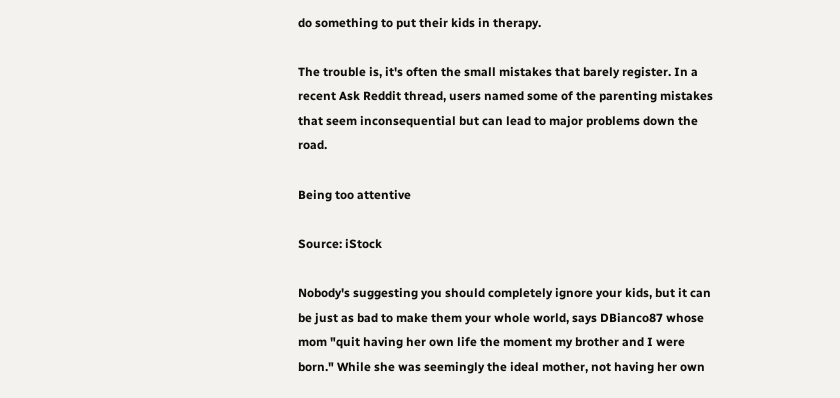do something to put their kids in therapy.

The trouble is, it's often the small mistakes that barely register. In a recent Ask Reddit thread, users named some of the parenting mistakes that seem inconsequential but can lead to major problems down the road.

Being too attentive

Source: iStock

Nobody's suggesting you should completely ignore your kids, but it can be just as bad to make them your whole world, says DBianco87 whose mom "quit having her own life the moment my brother and I were born." While she was seemingly the ideal mother, not having her own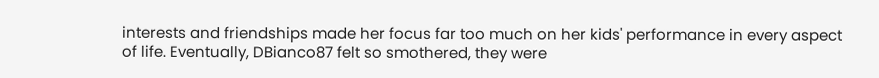interests and friendships made her focus far too much on her kids' performance in every aspect of life. Eventually, DBianco87 felt so smothered, they were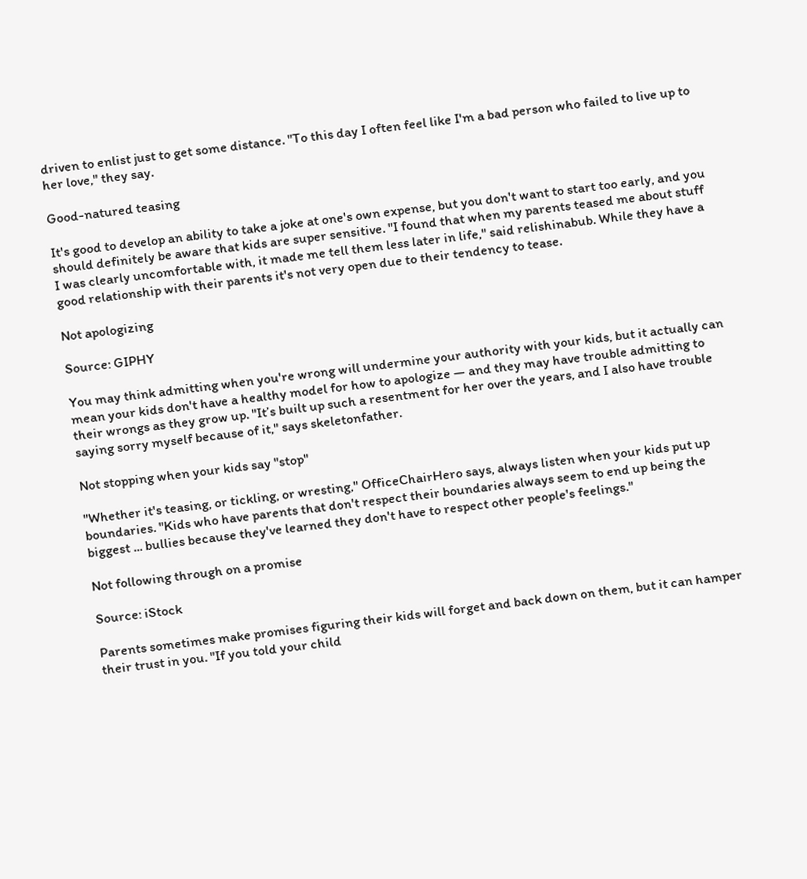driven to enlist just to get some distance. "To this day I often feel like I'm a bad person who failed to live up to her love," they say.

Good-natured teasing

It's good to develop an ability to take a joke at one's own expense, but you don't want to start too early, and you should definitely be aware that kids are super sensitive. "I found that when my parents teased me about stuff I was clearly uncomfortable with, it made me tell them less later in life," said relishinabub. While they have a good relationship with their parents it's not very open due to their tendency to tease.

Not apologizing

Source: GIPHY

You may think admitting when you're wrong will undermine your authority with your kids, but it actually can mean your kids don't have a healthy model for how to apologize — and they may have trouble admitting to their wrongs as they grow up. "It’s built up such a resentment for her over the years, and I also have trouble saying sorry myself because of it," says skeletonfather.

Not stopping when your kids say "stop"

"Whether it's teasing, or tickling, or wresting," OfficeChairHero says, always listen when your kids put up boundaries. "Kids who have parents that don't respect their boundaries always seem to end up being the biggest ... bullies because they've learned they don't have to respect other people's feelings."

Not following through on a promise

Source: iStock

Parents sometimes make promises figuring their kids will forget and back down on them, but it can hamper their trust in you. "If you told your child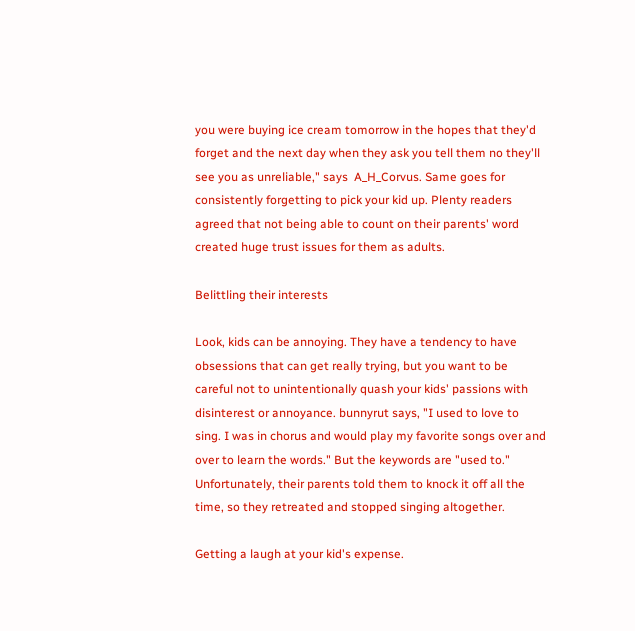you were buying ice cream tomorrow in the hopes that they'd forget and the next day when they ask you tell them no they'll see you as unreliable," says  A_H_Corvus. Same goes for consistently forgetting to pick your kid up. Plenty readers agreed that not being able to count on their parents' word created huge trust issues for them as adults.

Belittling their interests

Look, kids can be annoying. They have a tendency to have obsessions that can get really trying, but you want to be careful not to unintentionally quash your kids' passions with disinterest or annoyance. bunnyrut says, "I used to love to sing. I was in chorus and would play my favorite songs over and over to learn the words." But the keywords are "used to." Unfortunately, their parents told them to knock it off all the time, so they retreated and stopped singing altogether.

Getting a laugh at your kid's expense.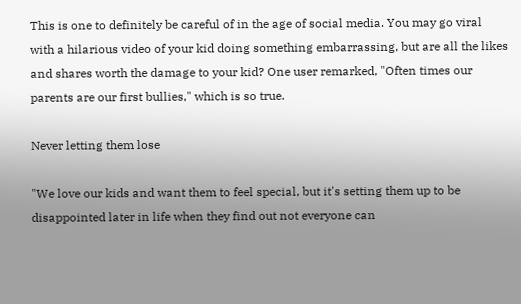This is one to definitely be careful of in the age of social media. You may go viral with a hilarious video of your kid doing something embarrassing, but are all the likes and shares worth the damage to your kid? One user remarked, "Often times our parents are our first bullies," which is so true.

Never letting them lose

"We love our kids and want them to feel special, but it's setting them up to be disappointed later in life when they find out not everyone can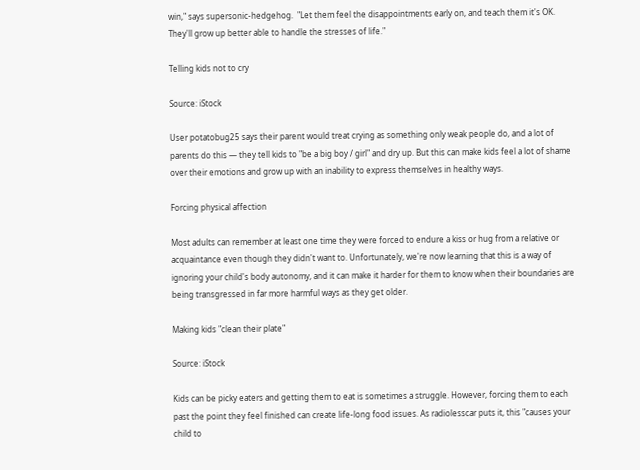win," says supersonic-hedgehog.  "Let them feel the disappointments early on, and teach them it's OK. They'll grow up better able to handle the stresses of life."

Telling kids not to cry

Source: iStock

User potatobug25 says their parent would treat crying as something only weak people do, and a lot of parents do this — they tell kids to "be a big boy / girl" and dry up. But this can make kids feel a lot of shame over their emotions and grow up with an inability to express themselves in healthy ways.

Forcing physical affection

Most adults can remember at least one time they were forced to endure a kiss or hug from a relative or acquaintance even though they didn't want to. Unfortunately, we're now learning that this is a way of ignoring your child's body autonomy, and it can make it harder for them to know when their boundaries are being transgressed in far more harmful ways as they get older.

Making kids "clean their plate"

Source: iStock

Kids can be picky eaters and getting them to eat is sometimes a struggle. However, forcing them to each past the point they feel finished can create life-long food issues. As radiolesscar puts it, this "causes your child to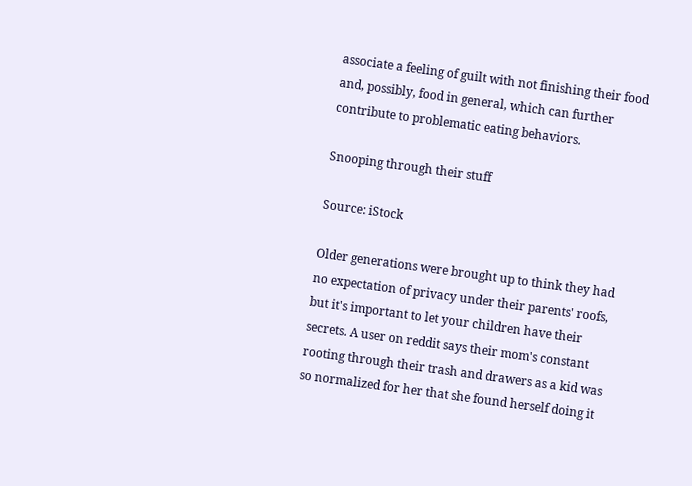associate a feeling of guilt with not finishing their food and, possibly, food in general, which can further contribute to problematic eating behaviors.

Snooping through their stuff

Source: iStock

Older generations were brought up to think they had no expectation of privacy under their parents' roofs, but it's important to let your children have their secrets. A user on reddit says their mom's constant rooting through their trash and drawers as a kid was so normalized for her that she found herself doing it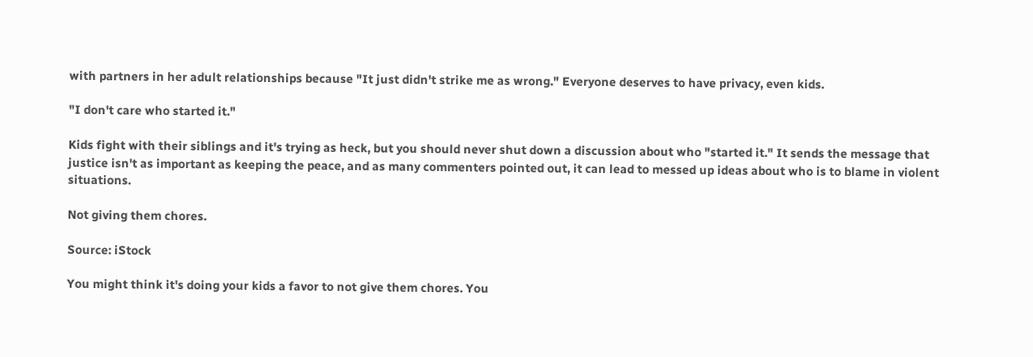with partners in her adult relationships because "It just didn't strike me as wrong." Everyone deserves to have privacy, even kids.

"I don't care who started it."

Kids fight with their siblings and it's trying as heck, but you should never shut down a discussion about who "started it." It sends the message that justice isn't as important as keeping the peace, and as many commenters pointed out, it can lead to messed up ideas about who is to blame in violent situations.

Not giving them chores.

Source: iStock

You might think it's doing your kids a favor to not give them chores. You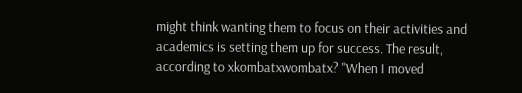might think wanting them to focus on their activities and academics is setting them up for success. The result, according to xkombatxwombatx? "When I moved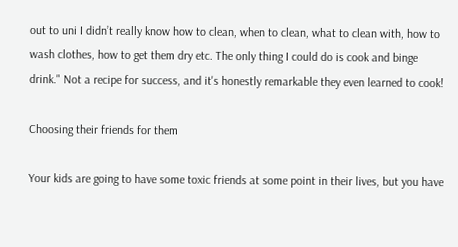out to uni I didn’t really know how to clean, when to clean, what to clean with, how to wash clothes, how to get them dry etc. The only thing I could do is cook and binge drink." Not a recipe for success, and it's honestly remarkable they even learned to cook!

Choosing their friends for them

Your kids are going to have some toxic friends at some point in their lives, but you have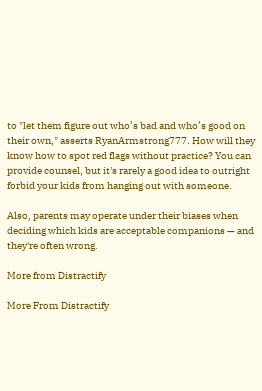to "let them figure out who’s bad and who’s good on their own," asserts RyanArmstrong777. How will they know how to spot red flags without practice? You can provide counsel, but it's rarely a good idea to outright forbid your kids from hanging out with someone.

Also, parents may operate under their biases when deciding which kids are acceptable companions — and they're often wrong.

More from Distractify

More From Distractify